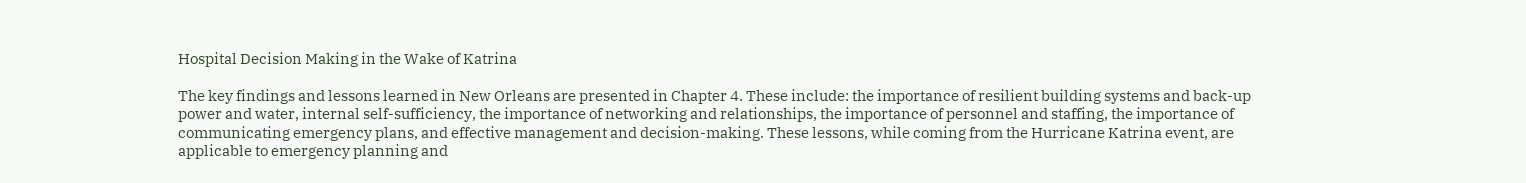Hospital Decision Making in the Wake of Katrina

The key findings and lessons learned in New Orleans are presented in Chapter 4. These include: the importance of resilient building systems and back-up power and water, internal self-sufficiency, the importance of networking and relationships, the importance of personnel and staffing, the importance of communicating emergency plans, and effective management and decision-making. These lessons, while coming from the Hurricane Katrina event, are applicable to emergency planning and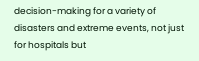decision-making for a variety of disasters and extreme events, not just for hospitals but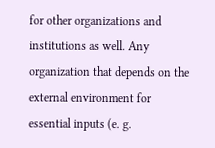for other organizations and institutions as well. Any organization that depends on the external environment for essential inputs (e. g.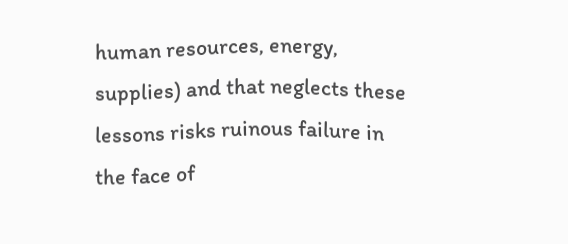human resources, energy, supplies) and that neglects these lessons risks ruinous failure in the face of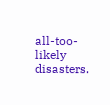all-too-likely disasters.